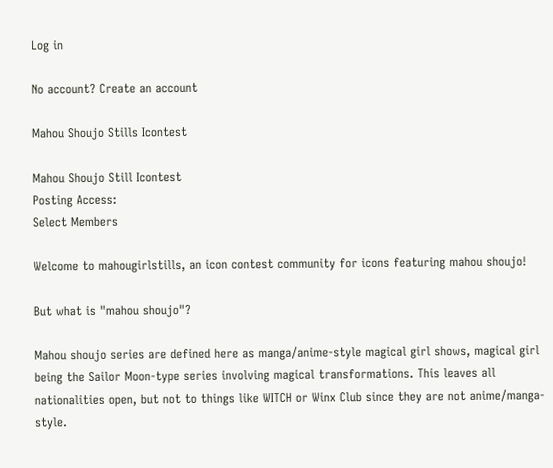Log in

No account? Create an account

Mahou Shoujo Stills Icontest

Mahou Shoujo Still Icontest
Posting Access:
Select Members

Welcome to mahougirlstills, an icon contest community for icons featuring mahou shoujo!

But what is "mahou shoujo"?

Mahou shoujo series are defined here as manga/anime-style magical girl shows, magical girl being the Sailor Moon-type series involving magical transformations. This leaves all nationalities open, but not to things like WITCH or Winx Club since they are not anime/manga-style.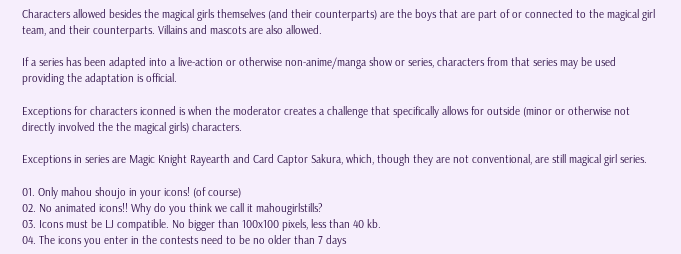Characters allowed besides the magical girls themselves (and their counterparts) are the boys that are part of or connected to the magical girl team, and their counterparts. Villains and mascots are also allowed.

If a series has been adapted into a live-action or otherwise non-anime/manga show or series, characters from that series may be used providing the adaptation is official.

Exceptions for characters iconned is when the moderator creates a challenge that specifically allows for outside (minor or otherwise not directly involved the the magical girls) characters.

Exceptions in series are Magic Knight Rayearth and Card Captor Sakura, which, though they are not conventional, are still magical girl series.

01. Only mahou shoujo in your icons! (of course)
02. No animated icons!! Why do you think we call it mahougirlstills?
03. Icons must be LJ compatible. No bigger than 100x100 pixels, less than 40 kb.
04. The icons you enter in the contests need to be no older than 7 days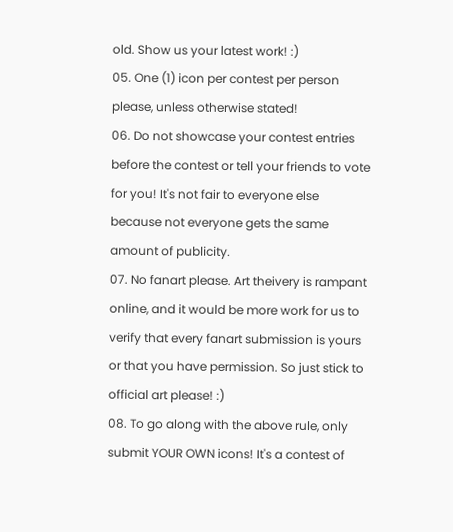old. Show us your latest work! :)
05. One (1) icon per contest per person please, unless otherwise stated!
06. Do not showcase your contest entries before the contest or tell your friends to vote for you! It's not fair to everyone else because not everyone gets the same amount of publicity.
07. No fanart please. Art theivery is rampant online, and it would be more work for us to verify that every fanart submission is yours or that you have permission. So just stick to official art please! :)
08. To go along with the above rule, only submit YOUR OWN icons! It's a contest of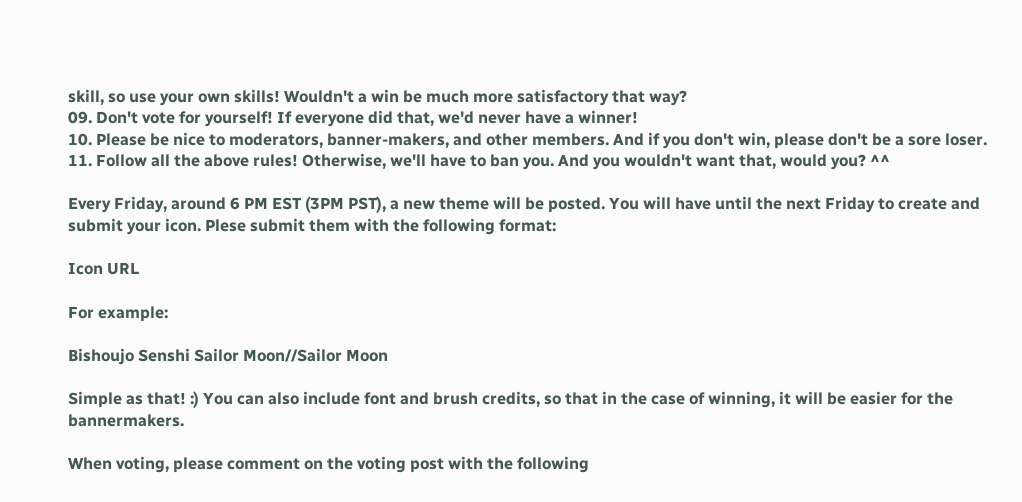skill, so use your own skills! Wouldn't a win be much more satisfactory that way?
09. Don't vote for yourself! If everyone did that, we'd never have a winner!
10. Please be nice to moderators, banner-makers, and other members. And if you don't win, please don't be a sore loser.
11. Follow all the above rules! Otherwise, we'll have to ban you. And you wouldn't want that, would you? ^^

Every Friday, around 6 PM EST (3PM PST), a new theme will be posted. You will have until the next Friday to create and submit your icon. Plese submit them with the following format:

Icon URL

For example:

Bishoujo Senshi Sailor Moon//Sailor Moon

Simple as that! :) You can also include font and brush credits, so that in the case of winning, it will be easier for the bannermakers.

When voting, please comment on the voting post with the following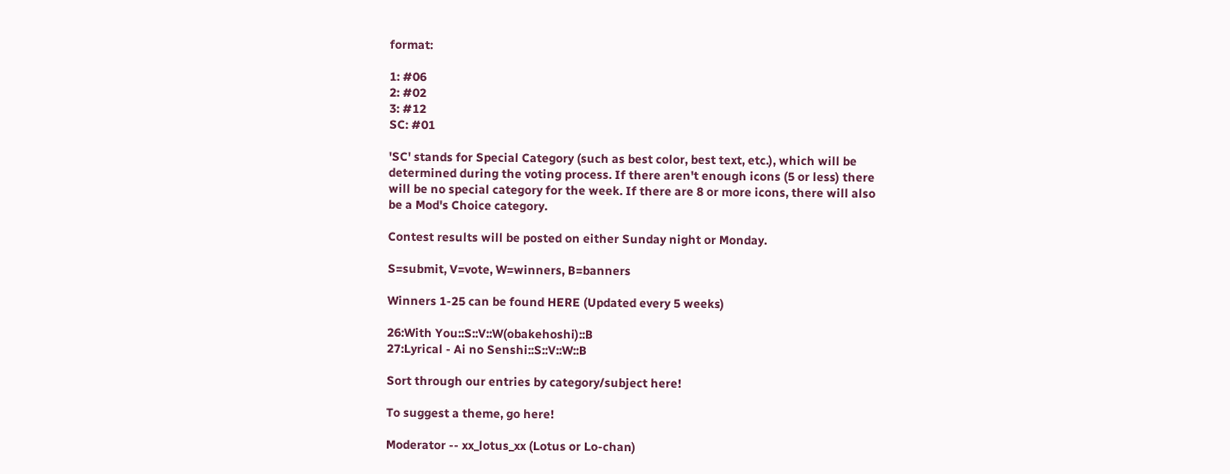format:

1: #06
2: #02
3: #12
SC: #01

'SC' stands for Special Category (such as best color, best text, etc.), which will be determined during the voting process. If there aren't enough icons (5 or less) there will be no special category for the week. If there are 8 or more icons, there will also be a Mod's Choice category.

Contest results will be posted on either Sunday night or Monday.

S=submit, V=vote, W=winners, B=banners

Winners 1-25 can be found HERE (Updated every 5 weeks)

26:With You::S::V::W(obakehoshi)::B
27:Lyrical - Ai no Senshi::S::V::W::B

Sort through our entries by category/subject here!

To suggest a theme, go here!

Moderator -- xx_lotus_xx (Lotus or Lo-chan)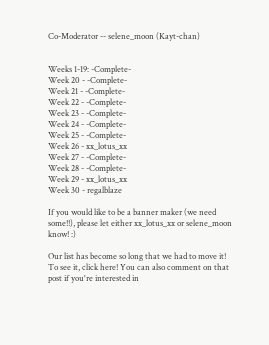Co-Moderator -- selene_moon (Kayt-chan)


Weeks 1-19: -Complete-
Week 20 - -Complete-
Week 21 - -Complete-
Week 22 - -Complete-
Week 23 - -Complete-
Week 24 - -Complete-
Week 25 - -Complete-
Week 26 - xx_lotus_xx
Week 27 - -Complete-
Week 28 - -Complete-
Week 29 - xx_lotus_xx
Week 30 - regalblaze

If you would like to be a banner maker (we need some!!), please let either xx_lotus_xx or selene_moon know! :)

Our list has become so long that we had to move it! To see it, click here! You can also comment on that post if you're interested in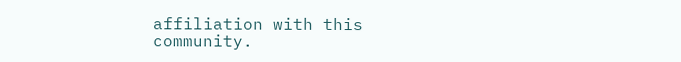affiliation with this community.